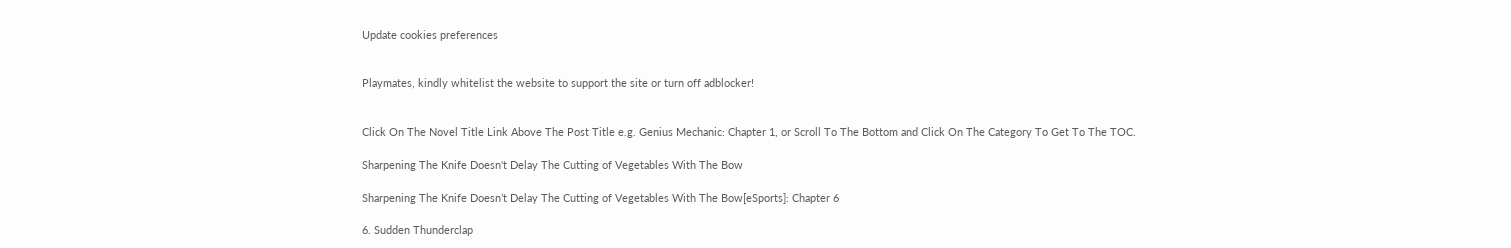Update cookies preferences


Playmates, kindly whitelist the website to support the site or turn off adblocker!


Click On The Novel Title Link Above The Post Title e.g. Genius Mechanic: Chapter 1, or Scroll To The Bottom and Click On The Category To Get To The TOC.

Sharpening The Knife Doesn't Delay The Cutting of Vegetables With The Bow

Sharpening The Knife Doesn’t Delay The Cutting of Vegetables With The Bow[eSports]: Chapter 6

6. Sudden Thunderclap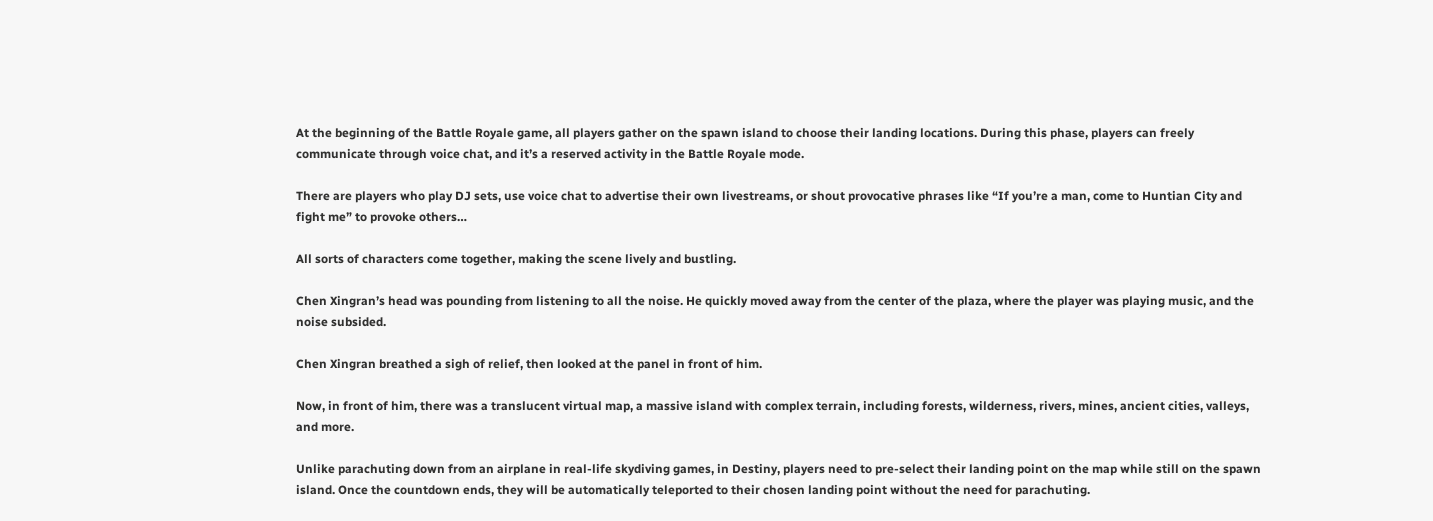At the beginning of the Battle Royale game, all players gather on the spawn island to choose their landing locations. During this phase, players can freely communicate through voice chat, and it’s a reserved activity in the Battle Royale mode.

There are players who play DJ sets, use voice chat to advertise their own livestreams, or shout provocative phrases like “If you’re a man, come to Huntian City and fight me” to provoke others…

All sorts of characters come together, making the scene lively and bustling.

Chen Xingran’s head was pounding from listening to all the noise. He quickly moved away from the center of the plaza, where the player was playing music, and the noise subsided.

Chen Xingran breathed a sigh of relief, then looked at the panel in front of him.

Now, in front of him, there was a translucent virtual map, a massive island with complex terrain, including forests, wilderness, rivers, mines, ancient cities, valleys, and more.

Unlike parachuting down from an airplane in real-life skydiving games, in Destiny, players need to pre-select their landing point on the map while still on the spawn island. Once the countdown ends, they will be automatically teleported to their chosen landing point without the need for parachuting.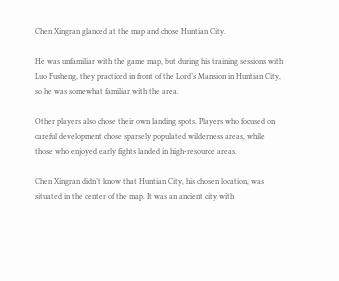Chen Xingran glanced at the map and chose Huntian City.

He was unfamiliar with the game map, but during his training sessions with Luo Fusheng, they practiced in front of the Lord’s Mansion in Huntian City, so he was somewhat familiar with the area.

Other players also chose their own landing spots. Players who focused on careful development chose sparsely populated wilderness areas, while those who enjoyed early fights landed in high-resource areas.

Chen Xingran didn’t know that Huntian City, his chosen location, was situated in the center of the map. It was an ancient city with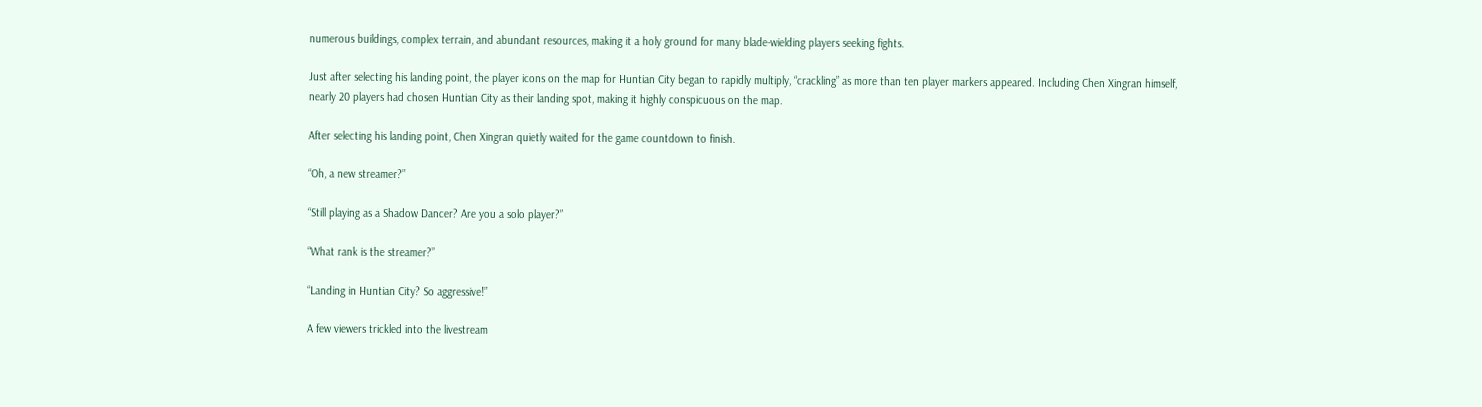numerous buildings, complex terrain, and abundant resources, making it a holy ground for many blade-wielding players seeking fights.

Just after selecting his landing point, the player icons on the map for Huntian City began to rapidly multiply, “crackling” as more than ten player markers appeared. Including Chen Xingran himself, nearly 20 players had chosen Huntian City as their landing spot, making it highly conspicuous on the map.

After selecting his landing point, Chen Xingran quietly waited for the game countdown to finish.

“Oh, a new streamer?”

“Still playing as a Shadow Dancer? Are you a solo player?”

“What rank is the streamer?”

“Landing in Huntian City? So aggressive!”

A few viewers trickled into the livestream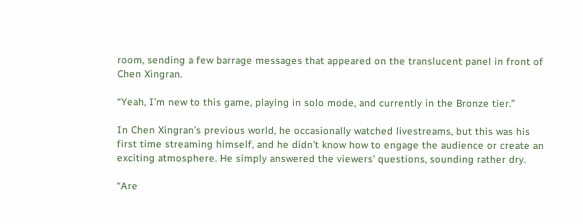room, sending a few barrage messages that appeared on the translucent panel in front of Chen Xingran.

“Yeah, I’m new to this game, playing in solo mode, and currently in the Bronze tier.”

In Chen Xingran’s previous world, he occasionally watched livestreams, but this was his first time streaming himself, and he didn’t know how to engage the audience or create an exciting atmosphere. He simply answered the viewers’ questions, sounding rather dry.

“Are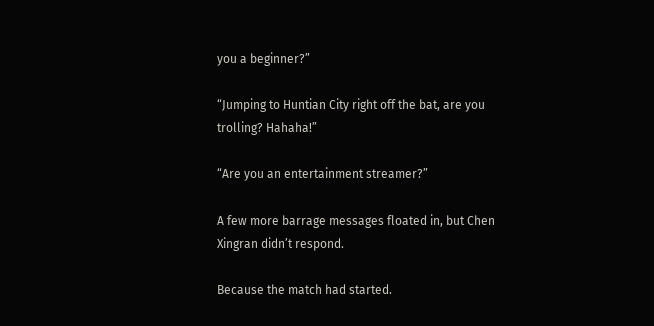you a beginner?”

“Jumping to Huntian City right off the bat, are you trolling? Hahaha!”

“Are you an entertainment streamer?”

A few more barrage messages floated in, but Chen Xingran didn’t respond.

Because the match had started.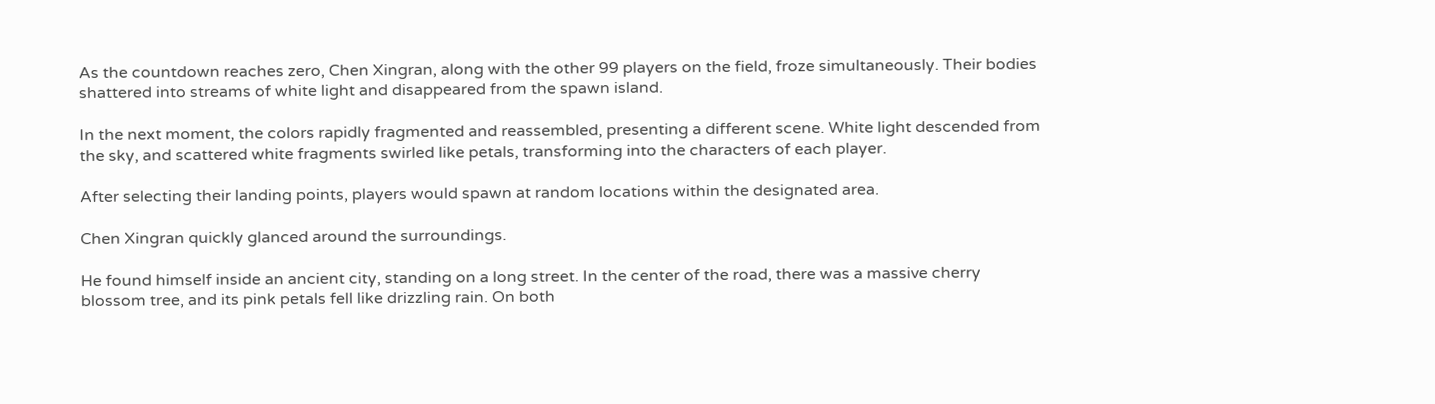As the countdown reaches zero, Chen Xingran, along with the other 99 players on the field, froze simultaneously. Their bodies shattered into streams of white light and disappeared from the spawn island.

In the next moment, the colors rapidly fragmented and reassembled, presenting a different scene. White light descended from the sky, and scattered white fragments swirled like petals, transforming into the characters of each player.

After selecting their landing points, players would spawn at random locations within the designated area.

Chen Xingran quickly glanced around the surroundings.

He found himself inside an ancient city, standing on a long street. In the center of the road, there was a massive cherry blossom tree, and its pink petals fell like drizzling rain. On both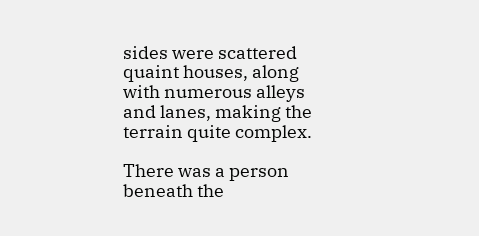sides were scattered quaint houses, along with numerous alleys and lanes, making the terrain quite complex.

There was a person beneath the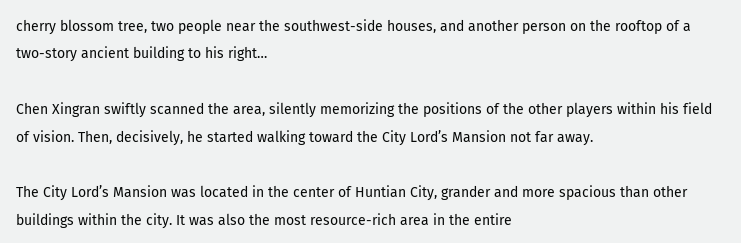cherry blossom tree, two people near the southwest-side houses, and another person on the rooftop of a two-story ancient building to his right…

Chen Xingran swiftly scanned the area, silently memorizing the positions of the other players within his field of vision. Then, decisively, he started walking toward the City Lord’s Mansion not far away.

The City Lord’s Mansion was located in the center of Huntian City, grander and more spacious than other buildings within the city. It was also the most resource-rich area in the entire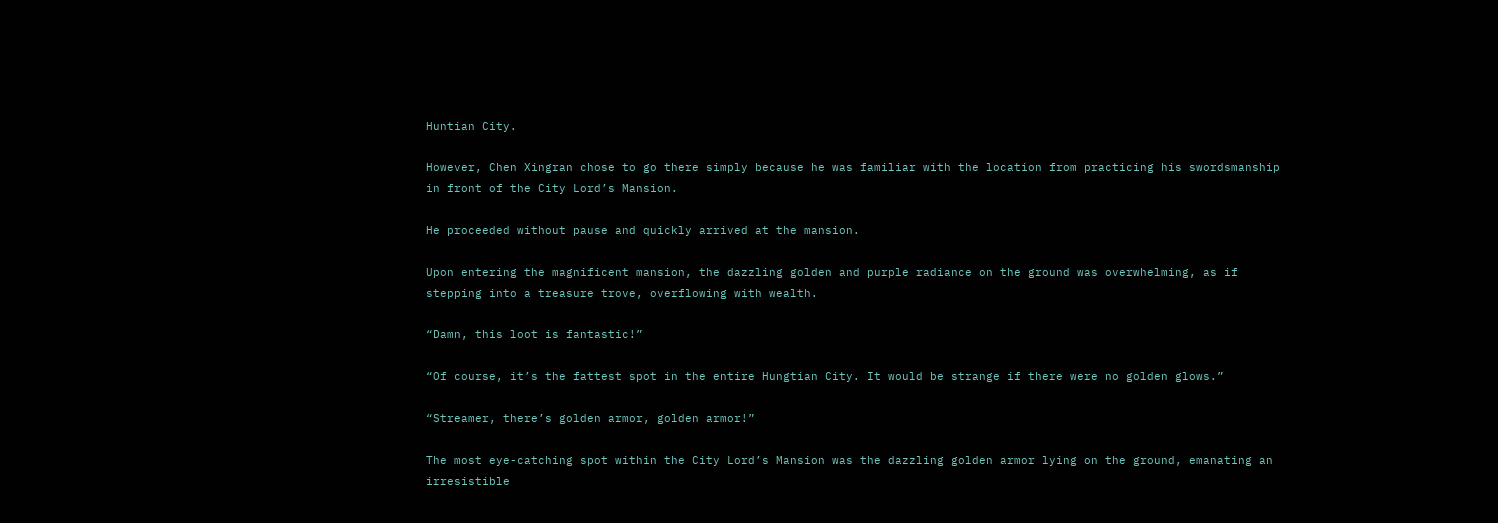Huntian City.

However, Chen Xingran chose to go there simply because he was familiar with the location from practicing his swordsmanship in front of the City Lord’s Mansion.

He proceeded without pause and quickly arrived at the mansion.

Upon entering the magnificent mansion, the dazzling golden and purple radiance on the ground was overwhelming, as if stepping into a treasure trove, overflowing with wealth.

“Damn, this loot is fantastic!”

“Of course, it’s the fattest spot in the entire Hungtian City. It would be strange if there were no golden glows.”

“Streamer, there’s golden armor, golden armor!”

The most eye-catching spot within the City Lord’s Mansion was the dazzling golden armor lying on the ground, emanating an irresistible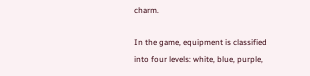charm.

In the game, equipment is classified into four levels: white, blue, purple,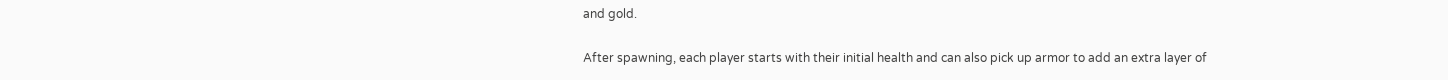and gold.

After spawning, each player starts with their initial health and can also pick up armor to add an extra layer of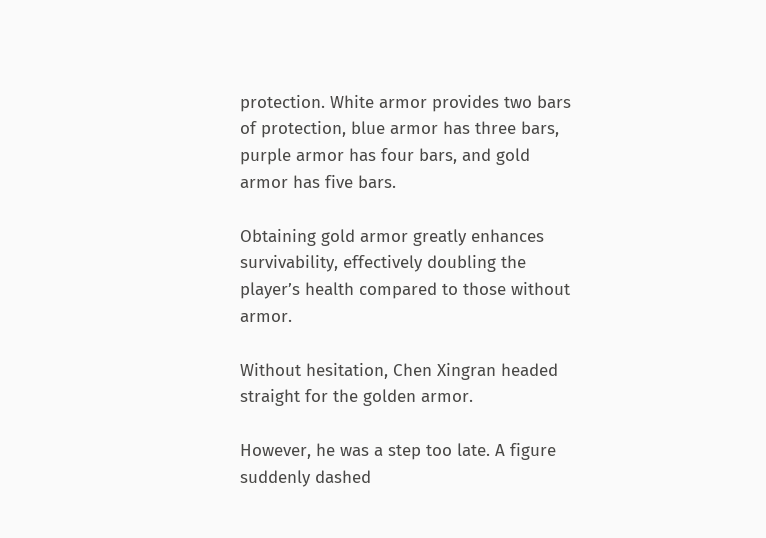protection. White armor provides two bars of protection, blue armor has three bars, purple armor has four bars, and gold armor has five bars.

Obtaining gold armor greatly enhances survivability, effectively doubling the player’s health compared to those without armor.

Without hesitation, Chen Xingran headed straight for the golden armor.

However, he was a step too late. A figure suddenly dashed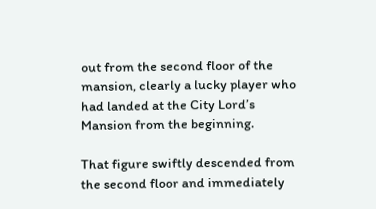out from the second floor of the mansion, clearly a lucky player who had landed at the City Lord’s Mansion from the beginning.

That figure swiftly descended from the second floor and immediately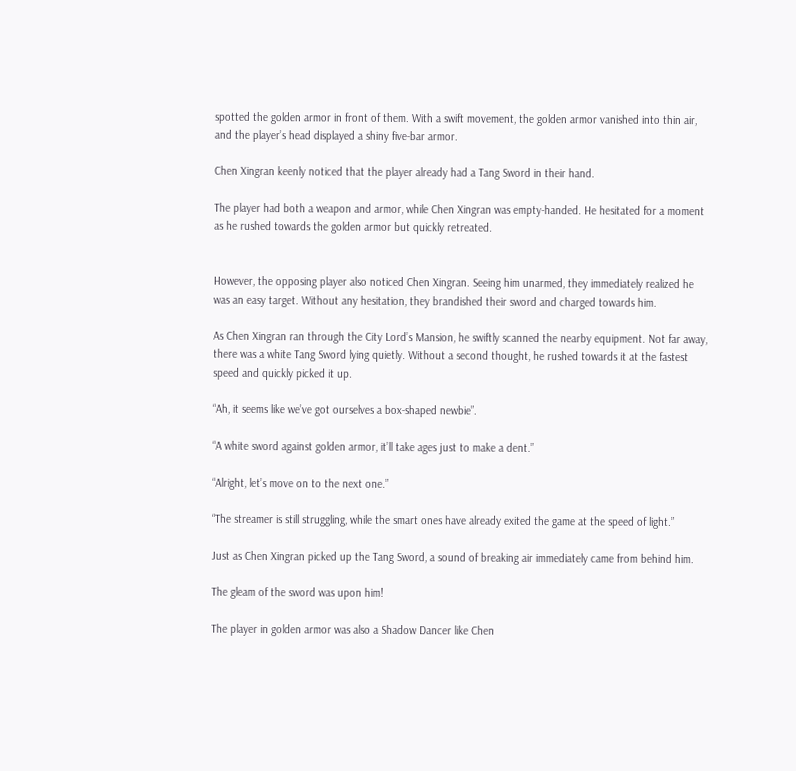spotted the golden armor in front of them. With a swift movement, the golden armor vanished into thin air, and the player’s head displayed a shiny five-bar armor.

Chen Xingran keenly noticed that the player already had a Tang Sword in their hand.

The player had both a weapon and armor, while Chen Xingran was empty-handed. He hesitated for a moment as he rushed towards the golden armor but quickly retreated.


However, the opposing player also noticed Chen Xingran. Seeing him unarmed, they immediately realized he was an easy target. Without any hesitation, they brandished their sword and charged towards him.

As Chen Xingran ran through the City Lord’s Mansion, he swiftly scanned the nearby equipment. Not far away, there was a white Tang Sword lying quietly. Without a second thought, he rushed towards it at the fastest speed and quickly picked it up.

“Ah, it seems like we’ve got ourselves a box-shaped newbie”.

“A white sword against golden armor, it’ll take ages just to make a dent.”

“Alright, let’s move on to the next one.”

“The streamer is still struggling, while the smart ones have already exited the game at the speed of light.”

Just as Chen Xingran picked up the Tang Sword, a sound of breaking air immediately came from behind him.

The gleam of the sword was upon him!

The player in golden armor was also a Shadow Dancer like Chen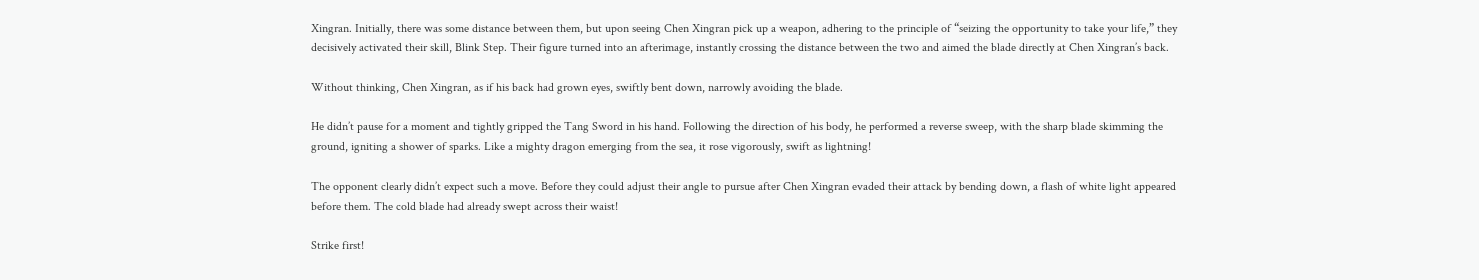Xingran. Initially, there was some distance between them, but upon seeing Chen Xingran pick up a weapon, adhering to the principle of “seizing the opportunity to take your life,” they decisively activated their skill, Blink Step. Their figure turned into an afterimage, instantly crossing the distance between the two and aimed the blade directly at Chen Xingran’s back.

Without thinking, Chen Xingran, as if his back had grown eyes, swiftly bent down, narrowly avoiding the blade.

He didn’t pause for a moment and tightly gripped the Tang Sword in his hand. Following the direction of his body, he performed a reverse sweep, with the sharp blade skimming the ground, igniting a shower of sparks. Like a mighty dragon emerging from the sea, it rose vigorously, swift as lightning!

The opponent clearly didn’t expect such a move. Before they could adjust their angle to pursue after Chen Xingran evaded their attack by bending down, a flash of white light appeared before them. The cold blade had already swept across their waist!

Strike first!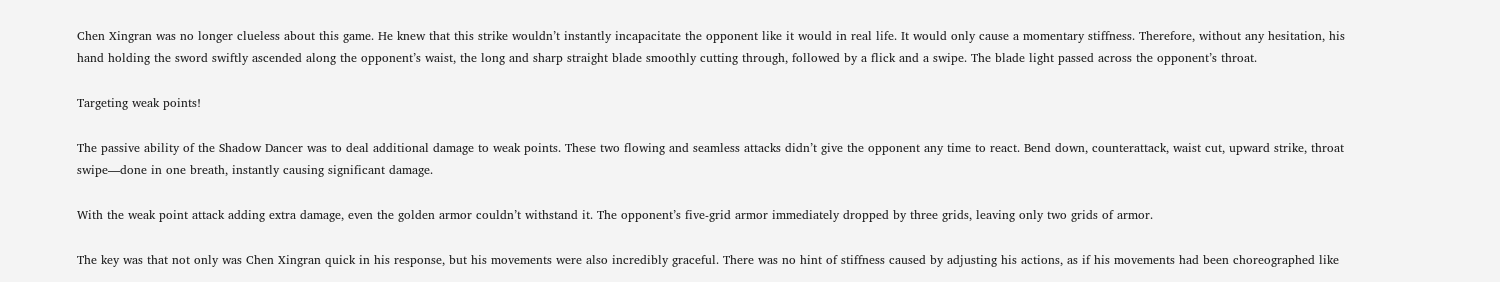Chen Xingran was no longer clueless about this game. He knew that this strike wouldn’t instantly incapacitate the opponent like it would in real life. It would only cause a momentary stiffness. Therefore, without any hesitation, his hand holding the sword swiftly ascended along the opponent’s waist, the long and sharp straight blade smoothly cutting through, followed by a flick and a swipe. The blade light passed across the opponent’s throat.

Targeting weak points!

The passive ability of the Shadow Dancer was to deal additional damage to weak points. These two flowing and seamless attacks didn’t give the opponent any time to react. Bend down, counterattack, waist cut, upward strike, throat swipe—done in one breath, instantly causing significant damage.

With the weak point attack adding extra damage, even the golden armor couldn’t withstand it. The opponent’s five-grid armor immediately dropped by three grids, leaving only two grids of armor.

The key was that not only was Chen Xingran quick in his response, but his movements were also incredibly graceful. There was no hint of stiffness caused by adjusting his actions, as if his movements had been choreographed like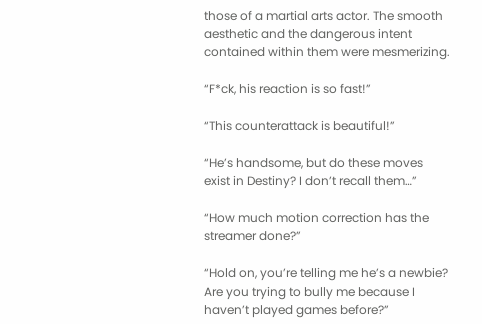those of a martial arts actor. The smooth aesthetic and the dangerous intent contained within them were mesmerizing.

“F*ck, his reaction is so fast!”

“This counterattack is beautiful!”

“He’s handsome, but do these moves exist in Destiny? I don’t recall them…”

“How much motion correction has the streamer done?”

“Hold on, you’re telling me he’s a newbie? Are you trying to bully me because I haven’t played games before?”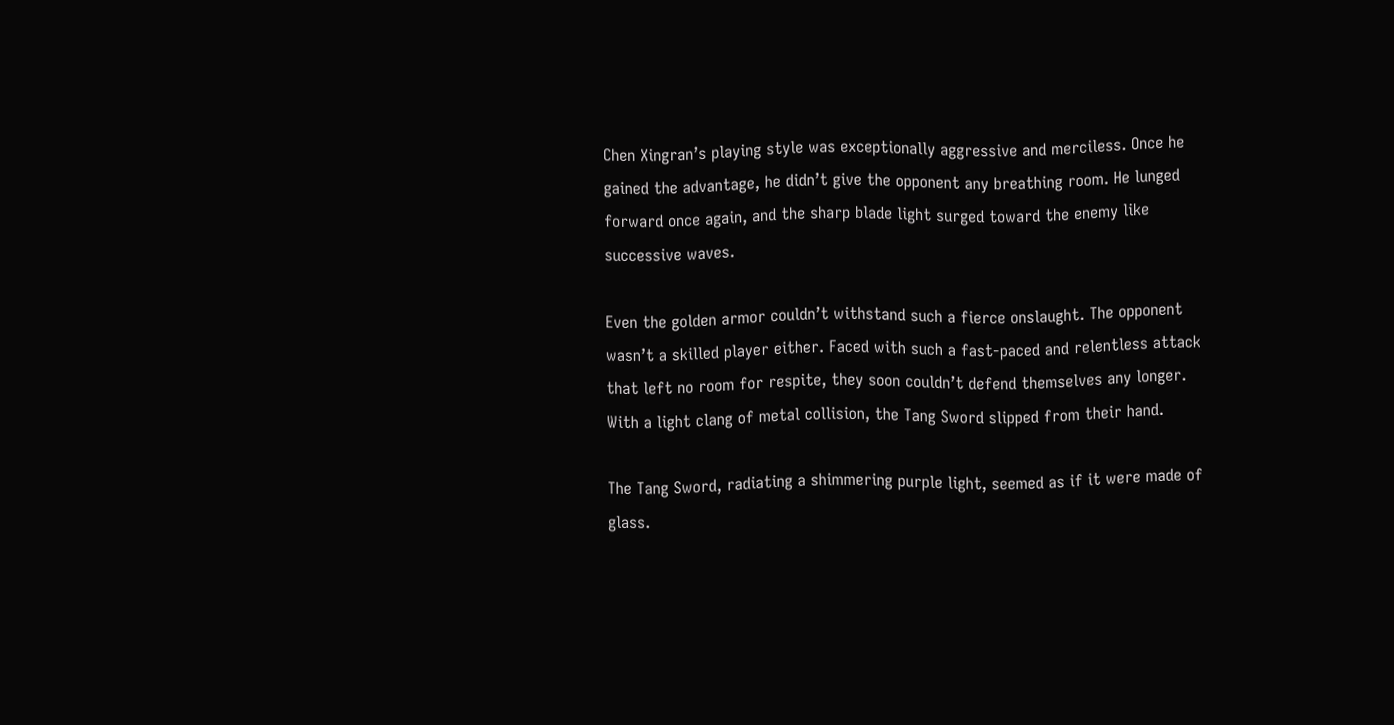Chen Xingran’s playing style was exceptionally aggressive and merciless. Once he gained the advantage, he didn’t give the opponent any breathing room. He lunged forward once again, and the sharp blade light surged toward the enemy like successive waves.

Even the golden armor couldn’t withstand such a fierce onslaught. The opponent wasn’t a skilled player either. Faced with such a fast-paced and relentless attack that left no room for respite, they soon couldn’t defend themselves any longer. With a light clang of metal collision, the Tang Sword slipped from their hand.

The Tang Sword, radiating a shimmering purple light, seemed as if it were made of glass.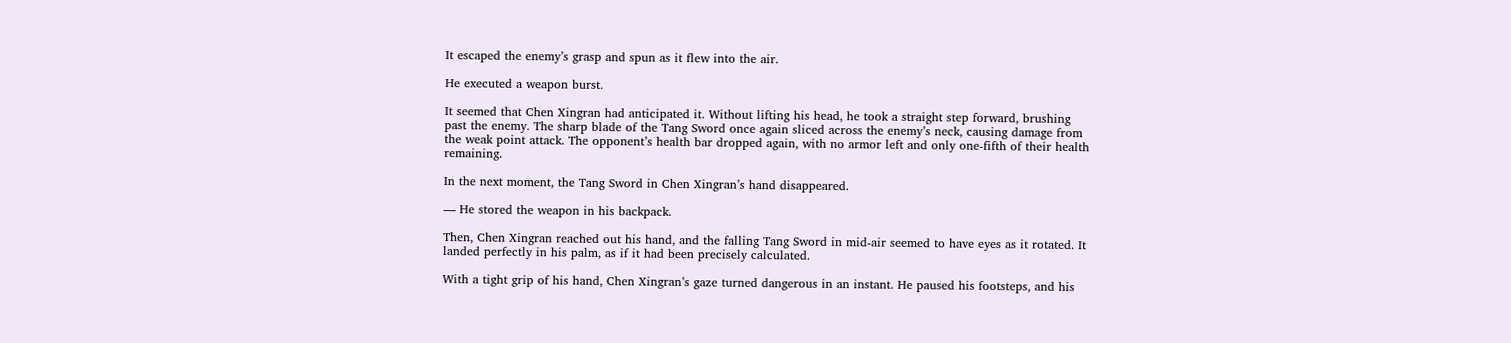It escaped the enemy’s grasp and spun as it flew into the air.

He executed a weapon burst.

It seemed that Chen Xingran had anticipated it. Without lifting his head, he took a straight step forward, brushing past the enemy. The sharp blade of the Tang Sword once again sliced across the enemy’s neck, causing damage from the weak point attack. The opponent’s health bar dropped again, with no armor left and only one-fifth of their health remaining.

In the next moment, the Tang Sword in Chen Xingran’s hand disappeared.

— He stored the weapon in his backpack.

Then, Chen Xingran reached out his hand, and the falling Tang Sword in mid-air seemed to have eyes as it rotated. It landed perfectly in his palm, as if it had been precisely calculated.

With a tight grip of his hand, Chen Xingran’s gaze turned dangerous in an instant. He paused his footsteps, and his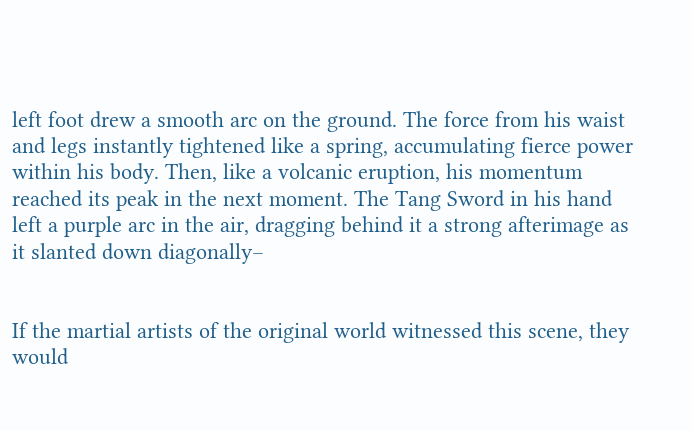left foot drew a smooth arc on the ground. The force from his waist and legs instantly tightened like a spring, accumulating fierce power within his body. Then, like a volcanic eruption, his momentum reached its peak in the next moment. The Tang Sword in his hand left a purple arc in the air, dragging behind it a strong afterimage as it slanted down diagonally–


If the martial artists of the original world witnessed this scene, they would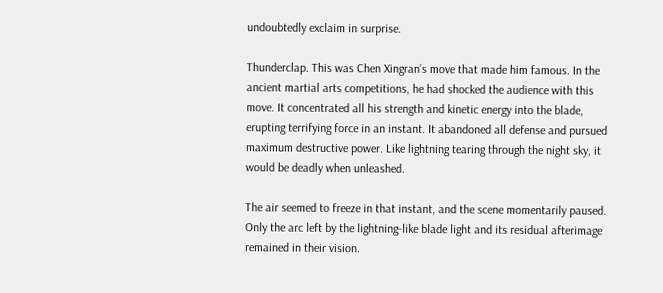undoubtedly exclaim in surprise.

Thunderclap. This was Chen Xingran’s move that made him famous. In the ancient martial arts competitions, he had shocked the audience with this move. It concentrated all his strength and kinetic energy into the blade, erupting terrifying force in an instant. It abandoned all defense and pursued maximum destructive power. Like lightning tearing through the night sky, it would be deadly when unleashed.

The air seemed to freeze in that instant, and the scene momentarily paused. Only the arc left by the lightning-like blade light and its residual afterimage remained in their vision.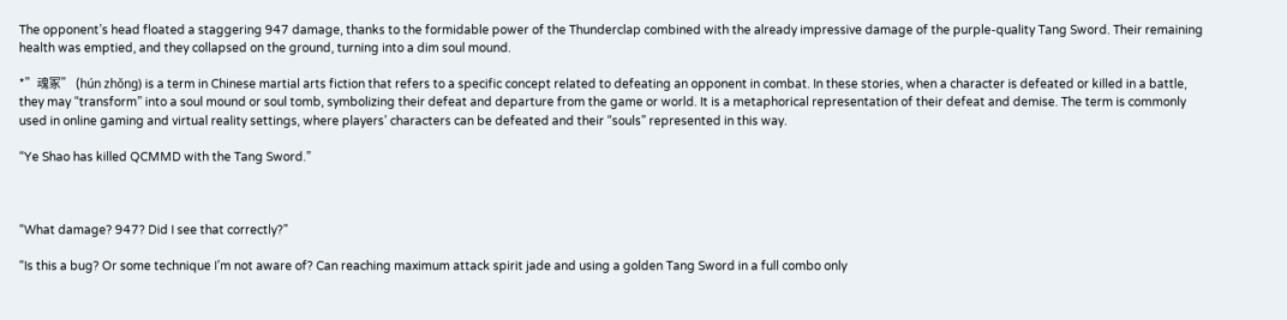The opponent’s head floated a staggering 947 damage, thanks to the formidable power of the Thunderclap combined with the already impressive damage of the purple-quality Tang Sword. Their remaining health was emptied, and they collapsed on the ground, turning into a dim soul mound.

*”魂冢” (hún zhǒng) is a term in Chinese martial arts fiction that refers to a specific concept related to defeating an opponent in combat. In these stories, when a character is defeated or killed in a battle, they may “transform” into a soul mound or soul tomb, symbolizing their defeat and departure from the game or world. It is a metaphorical representation of their defeat and demise. The term is commonly used in online gaming and virtual reality settings, where players’ characters can be defeated and their “souls” represented in this way.

“Ye Shao has killed QCMMD with the Tang Sword.”



“What damage? 947? Did I see that correctly?”

“Is this a bug? Or some technique I’m not aware of? Can reaching maximum attack spirit jade and using a golden Tang Sword in a full combo only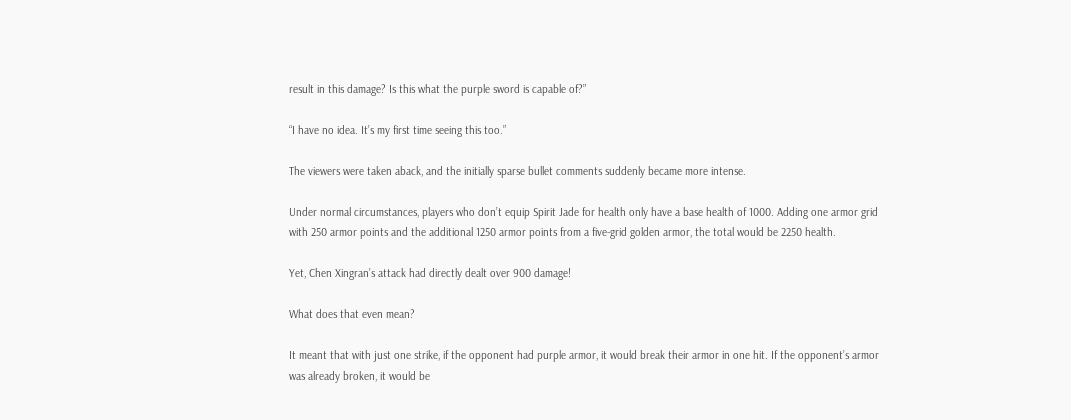result in this damage? Is this what the purple sword is capable of?”

“I have no idea. It’s my first time seeing this too.”

The viewers were taken aback, and the initially sparse bullet comments suddenly became more intense.

Under normal circumstances, players who don’t equip Spirit Jade for health only have a base health of 1000. Adding one armor grid with 250 armor points and the additional 1250 armor points from a five-grid golden armor, the total would be 2250 health.

Yet, Chen Xingran’s attack had directly dealt over 900 damage!

What does that even mean?

It meant that with just one strike, if the opponent had purple armor, it would break their armor in one hit. If the opponent’s armor was already broken, it would be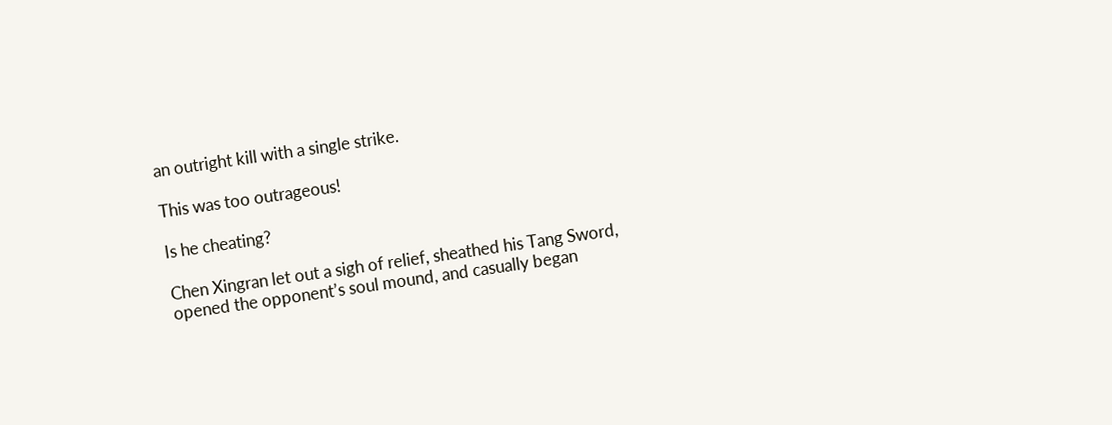an outright kill with a single strike.

This was too outrageous!

Is he cheating?

Chen Xingran let out a sigh of relief, sheathed his Tang Sword, opened the opponent’s soul mound, and casually began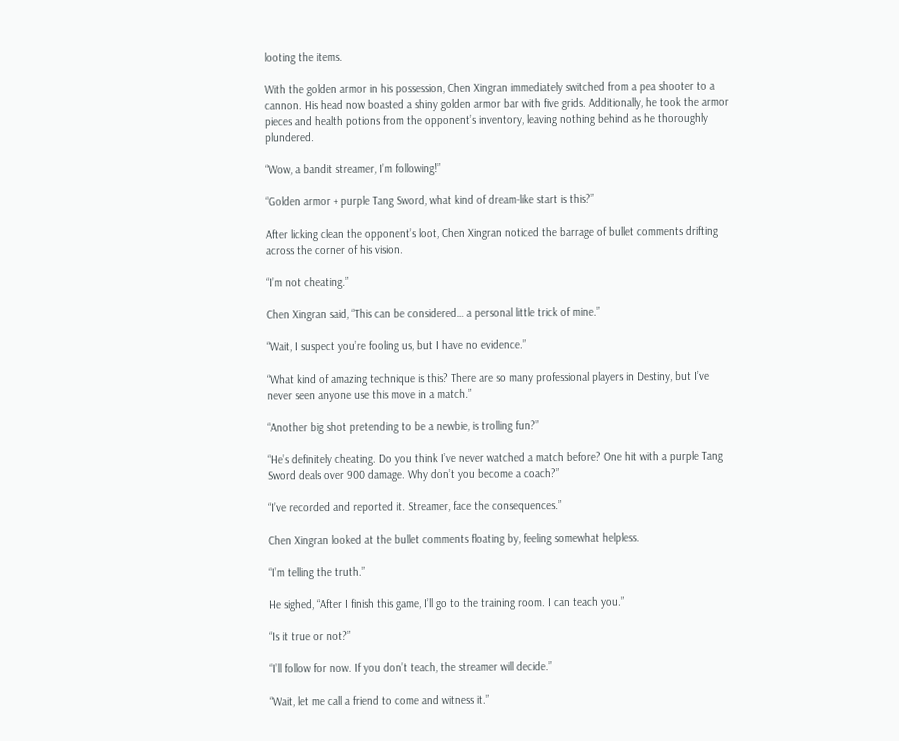looting the items.

With the golden armor in his possession, Chen Xingran immediately switched from a pea shooter to a cannon. His head now boasted a shiny golden armor bar with five grids. Additionally, he took the armor pieces and health potions from the opponent’s inventory, leaving nothing behind as he thoroughly plundered.

“Wow, a bandit streamer, I’m following!”

“Golden armor + purple Tang Sword, what kind of dream-like start is this?”

After licking clean the opponent’s loot, Chen Xingran noticed the barrage of bullet comments drifting across the corner of his vision.

“I’m not cheating.”

Chen Xingran said, “This can be considered… a personal little trick of mine.”

“Wait, I suspect you’re fooling us, but I have no evidence.”

“What kind of amazing technique is this? There are so many professional players in Destiny, but I’ve never seen anyone use this move in a match.”

“Another big shot pretending to be a newbie, is trolling fun?”

“He’s definitely cheating. Do you think I’ve never watched a match before? One hit with a purple Tang Sword deals over 900 damage. Why don’t you become a coach?”

“I’ve recorded and reported it. Streamer, face the consequences.”

Chen Xingran looked at the bullet comments floating by, feeling somewhat helpless.

“I’m telling the truth.”

He sighed, “After I finish this game, I’ll go to the training room. I can teach you.”

“Is it true or not?”

“I’ll follow for now. If you don’t teach, the streamer will decide.”

“Wait, let me call a friend to come and witness it.”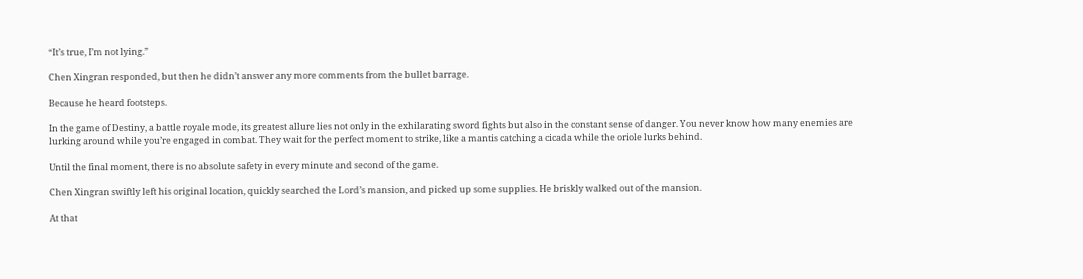“It’s true, I’m not lying.”

Chen Xingran responded, but then he didn’t answer any more comments from the bullet barrage.

Because he heard footsteps.

In the game of Destiny, a battle royale mode, its greatest allure lies not only in the exhilarating sword fights but also in the constant sense of danger. You never know how many enemies are lurking around while you’re engaged in combat. They wait for the perfect moment to strike, like a mantis catching a cicada while the oriole lurks behind.

Until the final moment, there is no absolute safety in every minute and second of the game.

Chen Xingran swiftly left his original location, quickly searched the Lord’s mansion, and picked up some supplies. He briskly walked out of the mansion.

At that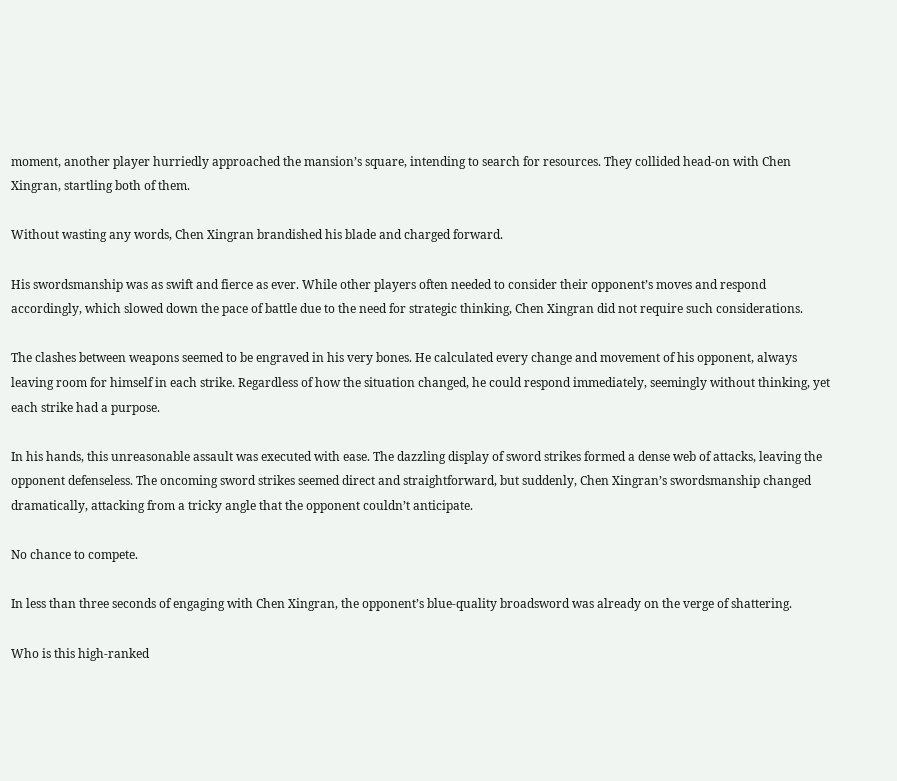moment, another player hurriedly approached the mansion’s square, intending to search for resources. They collided head-on with Chen Xingran, startling both of them.

Without wasting any words, Chen Xingran brandished his blade and charged forward.

His swordsmanship was as swift and fierce as ever. While other players often needed to consider their opponent’s moves and respond accordingly, which slowed down the pace of battle due to the need for strategic thinking, Chen Xingran did not require such considerations.

The clashes between weapons seemed to be engraved in his very bones. He calculated every change and movement of his opponent, always leaving room for himself in each strike. Regardless of how the situation changed, he could respond immediately, seemingly without thinking, yet each strike had a purpose.

In his hands, this unreasonable assault was executed with ease. The dazzling display of sword strikes formed a dense web of attacks, leaving the opponent defenseless. The oncoming sword strikes seemed direct and straightforward, but suddenly, Chen Xingran’s swordsmanship changed dramatically, attacking from a tricky angle that the opponent couldn’t anticipate.

No chance to compete.

In less than three seconds of engaging with Chen Xingran, the opponent’s blue-quality broadsword was already on the verge of shattering.

Who is this high-ranked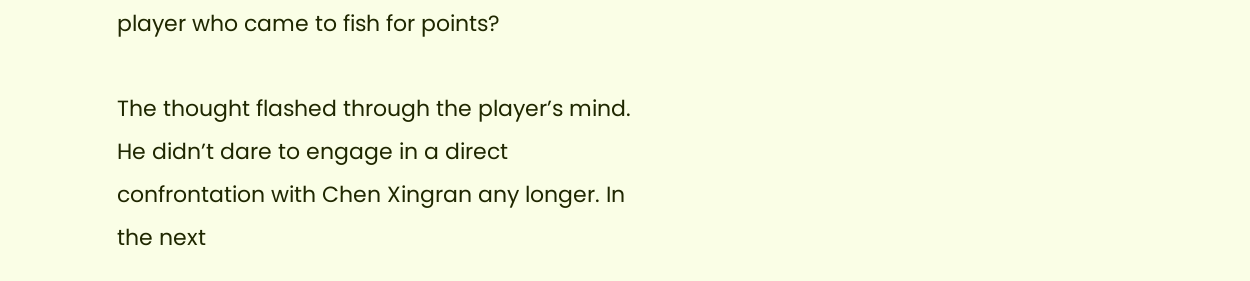player who came to fish for points?

The thought flashed through the player’s mind. He didn’t dare to engage in a direct confrontation with Chen Xingran any longer. In the next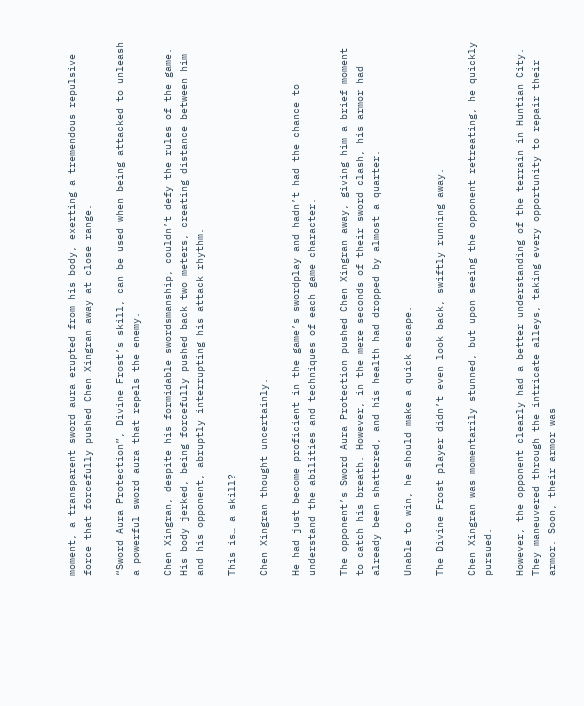moment, a transparent sword aura erupted from his body, exerting a tremendous repulsive force that forcefully pushed Chen Xingran away at close range.

“Sword Aura Protection”, Divine Frost’s skill, can be used when being attacked to unleash a powerful sword aura that repels the enemy.

Chen Xingran, despite his formidable swordsmanship, couldn’t defy the rules of the game. His body jerked, being forcefully pushed back two meters, creating distance between him and his opponent, abruptly interrupting his attack rhythm.

This is… a skill?

Chen Xingran thought uncertainly.

He had just become proficient in the game’s swordplay and hadn’t had the chance to understand the abilities and techniques of each game character.

The opponent’s Sword Aura Protection pushed Chen Xingran away, giving him a brief moment to catch his breath. However, in the mere seconds of their sword clash, his armor had already been shattered, and his health had dropped by almost a quarter.

Unable to win, he should make a quick escape.

The Divine Frost player didn’t even look back, swiftly running away.

Chen Xingran was momentarily stunned, but upon seeing the opponent retreating, he quickly pursued.

However, the opponent clearly had a better understanding of the terrain in Huntian City. They maneuvered through the intricate alleys, taking every opportunity to repair their armor. Soon, their armor was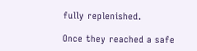fully replenished.

Once they reached a safe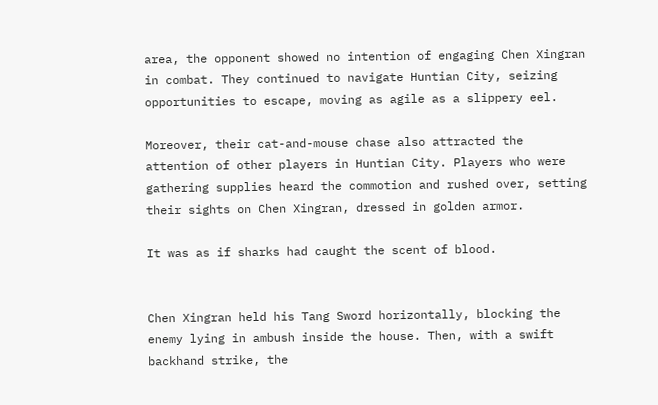area, the opponent showed no intention of engaging Chen Xingran in combat. They continued to navigate Huntian City, seizing opportunities to escape, moving as agile as a slippery eel.

Moreover, their cat-and-mouse chase also attracted the attention of other players in Huntian City. Players who were gathering supplies heard the commotion and rushed over, setting their sights on Chen Xingran, dressed in golden armor.

It was as if sharks had caught the scent of blood.


Chen Xingran held his Tang Sword horizontally, blocking the enemy lying in ambush inside the house. Then, with a swift backhand strike, the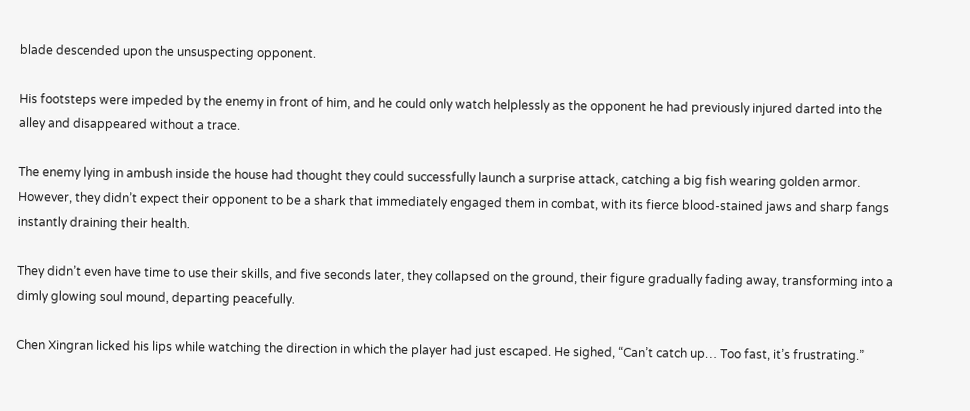blade descended upon the unsuspecting opponent.

His footsteps were impeded by the enemy in front of him, and he could only watch helplessly as the opponent he had previously injured darted into the alley and disappeared without a trace.

The enemy lying in ambush inside the house had thought they could successfully launch a surprise attack, catching a big fish wearing golden armor. However, they didn’t expect their opponent to be a shark that immediately engaged them in combat, with its fierce blood-stained jaws and sharp fangs instantly draining their health.

They didn’t even have time to use their skills, and five seconds later, they collapsed on the ground, their figure gradually fading away, transforming into a dimly glowing soul mound, departing peacefully.

Chen Xingran licked his lips while watching the direction in which the player had just escaped. He sighed, “Can’t catch up… Too fast, it’s frustrating.”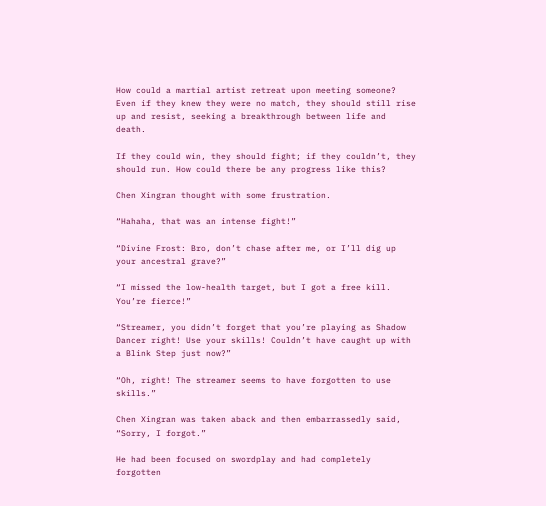How could a martial artist retreat upon meeting someone? Even if they knew they were no match, they should still rise up and resist, seeking a breakthrough between life and death.

If they could win, they should fight; if they couldn’t, they should run. How could there be any progress like this?

Chen Xingran thought with some frustration.

“Hahaha, that was an intense fight!”

“Divine Frost: Bro, don’t chase after me, or I’ll dig up your ancestral grave?”

“I missed the low-health target, but I got a free kill. You’re fierce!”

“Streamer, you didn’t forget that you’re playing as Shadow Dancer right! Use your skills! Couldn’t have caught up with a Blink Step just now?”

“Oh, right! The streamer seems to have forgotten to use skills.”

Chen Xingran was taken aback and then embarrassedly said, “Sorry, I forgot.”

He had been focused on swordplay and had completely forgotten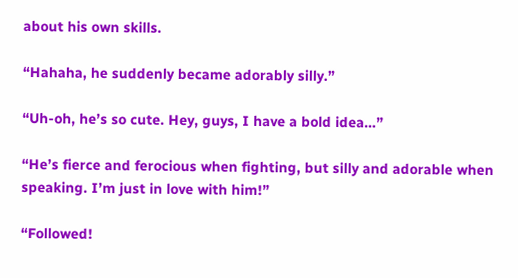about his own skills.

“Hahaha, he suddenly became adorably silly.”

“Uh-oh, he’s so cute. Hey, guys, I have a bold idea…”

“He’s fierce and ferocious when fighting, but silly and adorable when speaking. I’m just in love with him!”

“Followed!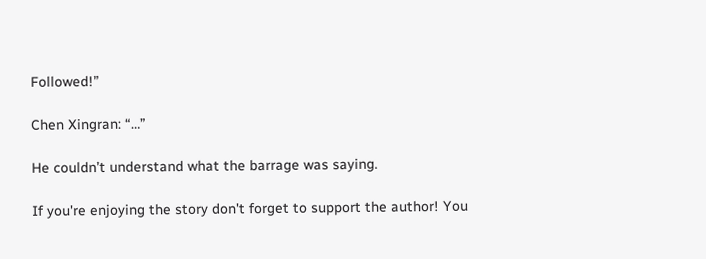Followed!”

Chen Xingran: “…”

He couldn’t understand what the barrage was saying.

If you're enjoying the story don't forget to support the author! You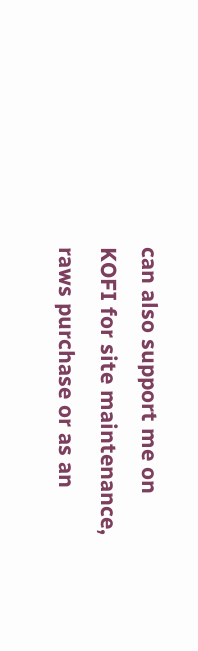can also support me on KOFI for site maintenance, raws purchase or as an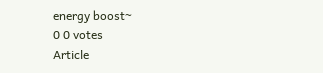energy boost~
0 0 votes
Article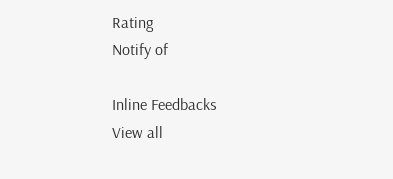Rating
Notify of

Inline Feedbacks
View all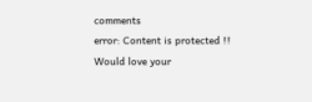comments
error: Content is protected !!
Would love your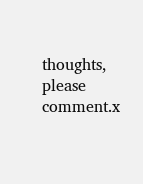thoughts, please comment.x